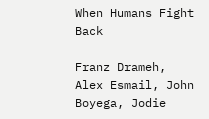When Humans Fight Back

Franz Drameh, Alex Esmail, John Boyega, Jodie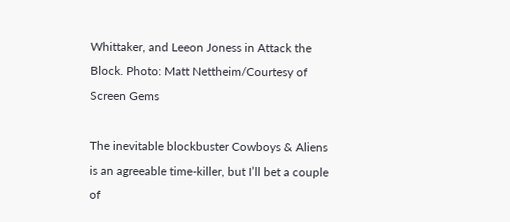Whittaker, and Leeon Joness in Attack the Block. Photo: Matt Nettheim/Courtesy of Screen Gems

The inevitable blockbuster Cowboys & Aliens is an agreeable time-killer, but I’ll bet a couple of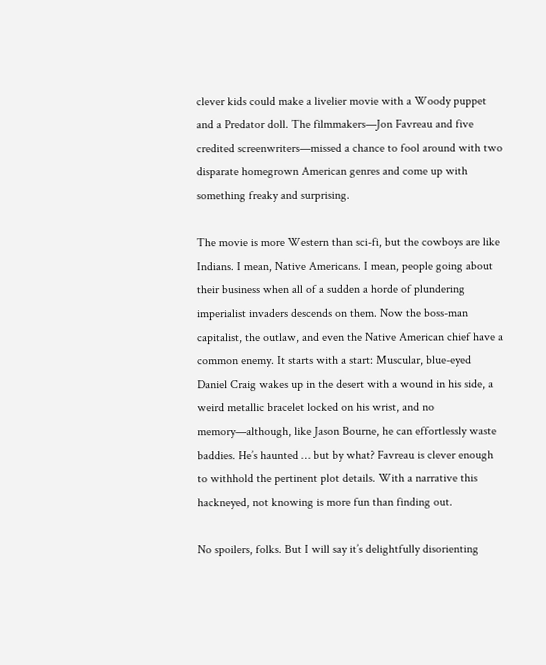clever kids could make a livelier movie with a Woody puppet and a Predator doll. The filmmakers—Jon Favreau and five credited screenwriters—missed a chance to fool around with two disparate homegrown American genres and come up with something freaky and surprising.

The movie is more Western than sci-fi, but the cowboys are like Indians. I mean, Native Americans. I mean, people going about their business when all of a sudden a horde of plundering imperialist invaders descends on them. Now the boss-man capitalist, the outlaw, and even the Native American chief have a common enemy. It starts with a start: Muscular, blue-eyed Daniel Craig wakes up in the desert with a wound in his side, a weird metallic bracelet locked on his wrist, and no memory—although, like Jason Bourne, he can effortlessly waste baddies. He’s haunted … but by what? Favreau is clever enough to withhold the pertinent plot details. With a narrative this hackneyed, not knowing is more fun than finding out.

No spoilers, folks. But I will say it’s delightfully disorienting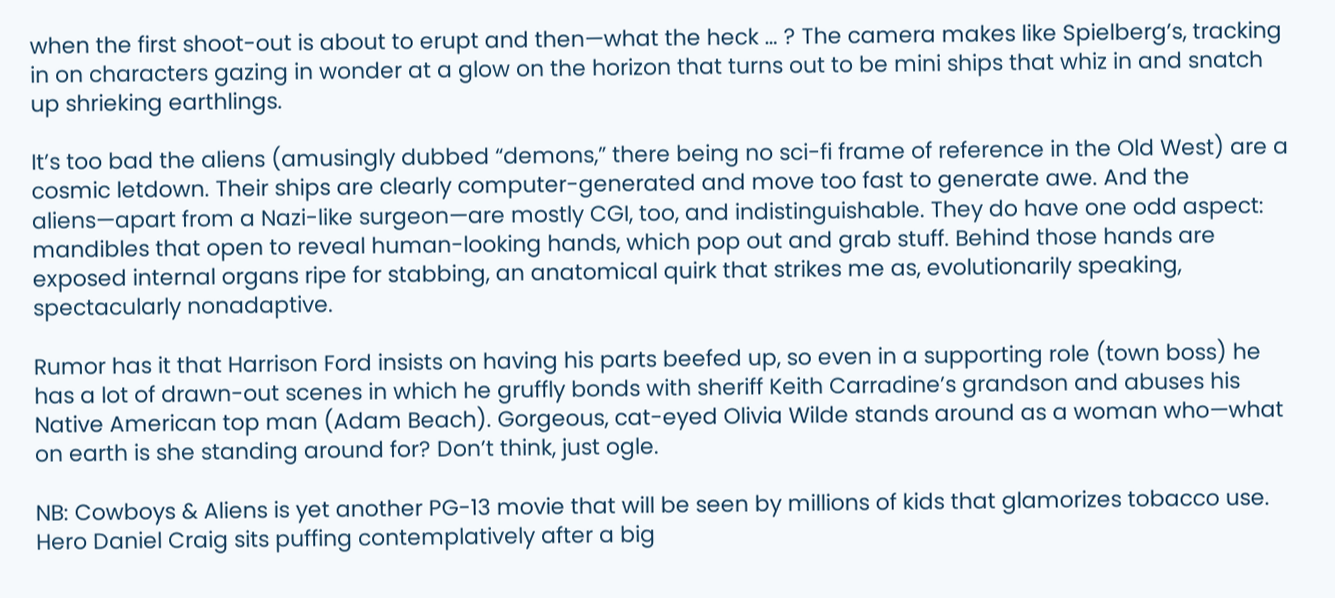when the first shoot-out is about to erupt and then—what the heck … ? The camera makes like Spielberg’s, tracking in on characters gazing in wonder at a glow on the horizon that turns out to be mini ships that whiz in and snatch up shrieking earthlings.

It’s too bad the aliens (amusingly dubbed “demons,” there being no sci-fi frame of reference in the Old West) are a cosmic letdown. Their ships are clearly computer-generated and move too fast to generate awe. And the aliens—apart from a Nazi-like surgeon—are mostly CGI, too, and indistinguishable. They do have one odd aspect: mandibles that open to reveal human-looking hands, which pop out and grab stuff. Behind those hands are exposed internal organs ripe for stabbing, an anatomical quirk that strikes me as, evolutionarily speaking, spectacularly nonadaptive.

Rumor has it that Harrison Ford insists on having his parts beefed up, so even in a supporting role (town boss) he has a lot of drawn-out scenes in which he gruffly bonds with sheriff Keith Carradine’s grandson and abuses his Native American top man (Adam Beach). Gorgeous, cat-eyed Olivia Wilde stands around as a woman who—what on earth is she standing around for? Don’t think, just ogle.

NB: Cowboys & Aliens is yet another PG-13 movie that will be seen by millions of kids that glamorizes tobacco use. Hero Daniel Craig sits puffing contemplatively after a big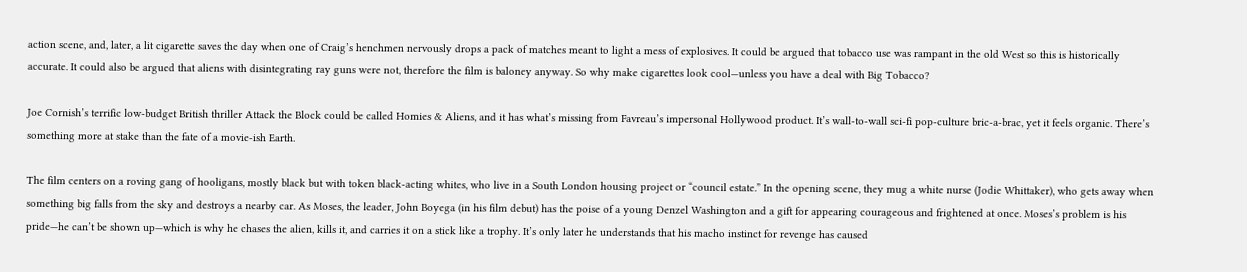action scene, and, later, a lit cigarette saves the day when one of Craig’s henchmen nervously drops a pack of matches meant to light a mess of explosives. It could be argued that tobacco use was rampant in the old West so this is historically accurate. It could also be argued that aliens with disintegrating ray guns were not, therefore the film is baloney anyway. So why make cigarettes look cool—unless you have a deal with Big Tobacco?

Joe Cornish’s terrific low-budget British thriller Attack the Block could be called Homies & Aliens, and it has what’s missing from Favreau’s impersonal Hollywood product. It’s wall-to-wall sci-fi pop-culture bric-a-brac, yet it feels organic. There’s something more at stake than the fate of a movie-ish Earth.

The film centers on a roving gang of hooligans, mostly black but with token black-acting whites, who live in a South London housing project or “council estate.” In the opening scene, they mug a white nurse (Jodie Whittaker), who gets away when something big falls from the sky and destroys a nearby car. As Moses, the leader, John Boyega (in his film debut) has the poise of a young Denzel Washington and a gift for appearing courageous and frightened at once. Moses’s problem is his pride—he can’t be shown up—which is why he chases the alien, kills it, and carries it on a stick like a trophy. It’s only later he understands that his macho instinct for revenge has caused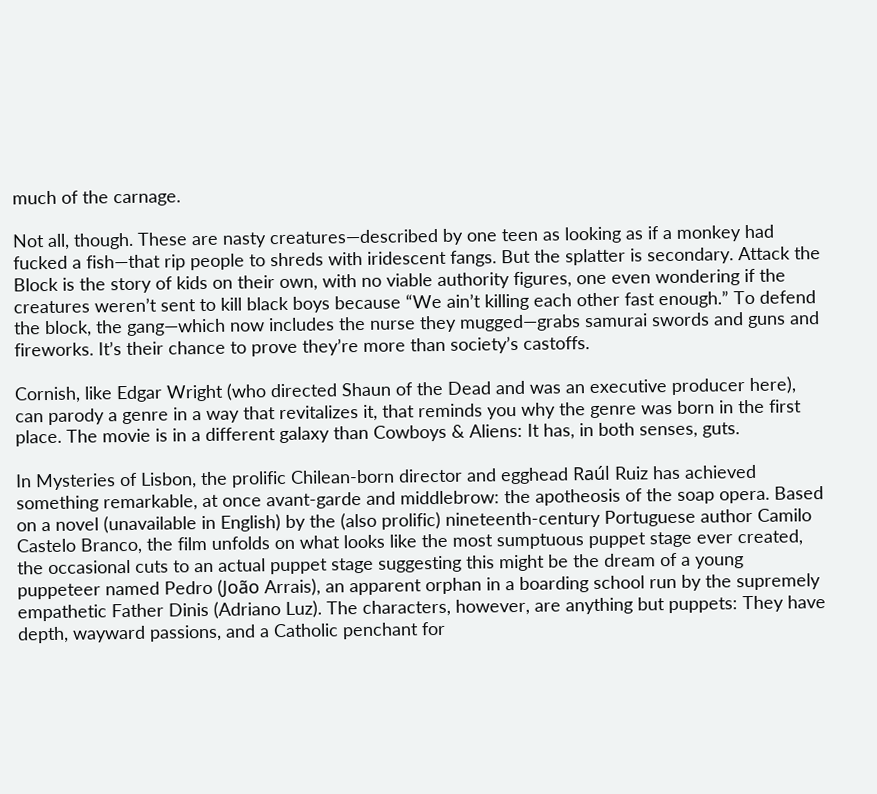much of the carnage.

Not all, though. These are nasty creatures—described by one teen as looking as if a monkey had fucked a fish—that rip people to shreds with iridescent fangs. But the splatter is secondary. Attack the Block is the story of kids on their own, with no viable authority figures, one even wondering if the creatures weren’t sent to kill black boys because “We ain’t killing each other fast enough.” To defend the block, the gang—which now includes the nurse they mugged—grabs samurai swords and guns and fireworks. It’s their chance to prove they’re more than society’s castoffs.

Cornish, like Edgar Wright (who directed Shaun of the Dead and was an executive producer here), can parody a genre in a way that revitalizes it, that reminds you why the genre was born in the first place. The movie is in a different galaxy than Cowboys & Aliens: It has, in both senses, guts.

In Mysteries of Lisbon, the prolific Chilean-born director and egghead Raúl Ruiz has achieved something remarkable, at once avant-garde and middlebrow: the apotheosis of the soap opera. Based on a novel (unavailable in English) by the (also prolific) nineteenth-century Portuguese author Camilo Castelo Branco, the film unfolds on what looks like the most sumptuous puppet stage ever created, the occasional cuts to an actual puppet stage suggesting this might be the dream of a young puppeteer named Pedro (João Arrais), an apparent orphan in a boarding school run by the supremely empathetic Father Dinis (Adriano Luz). The characters, however, are anything but puppets: They have depth, wayward passions, and a Catholic penchant for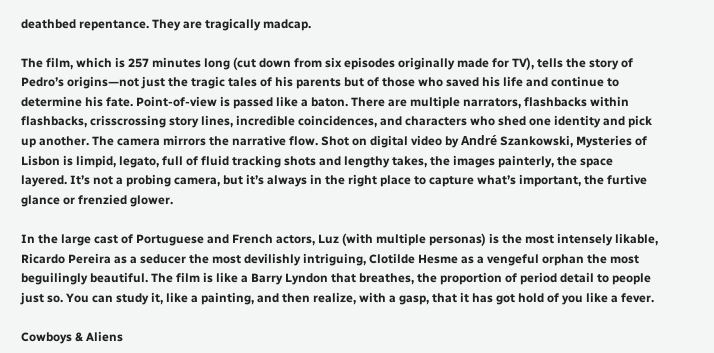deathbed repentance. They are tragically madcap.

The film, which is 257 minutes long (cut down from six episodes originally made for TV), tells the story of Pedro’s origins—not just the tragic tales of his parents but of those who saved his life and continue to determine his fate. Point-of-view is passed like a baton. There are multiple narrators, flashbacks within flashbacks, crisscrossing story lines, incredible coincidences, and characters who shed one identity and pick up another. The camera mirrors the narrative flow. Shot on digital video by André Szankowski, Mysteries of Lisbon is limpid, legato, full of fluid tracking shots and lengthy takes, the images painterly, the space layered. It’s not a probing camera, but it’s always in the right place to capture what’s important, the furtive glance or frenzied glower.

In the large cast of Portuguese and French actors, Luz (with multiple personas) is the most intensely likable, Ricardo Pereira as a seducer the most devilishly intriguing, Clotilde Hesme as a vengeful orphan the most beguilingly beautiful. The film is like a Barry Lyndon that breathes, the proportion of period detail to people just so. You can study it, like a painting, and then realize, with a gasp, that it has got hold of you like a fever.

Cowboys & Aliens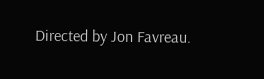Directed by Jon Favreau.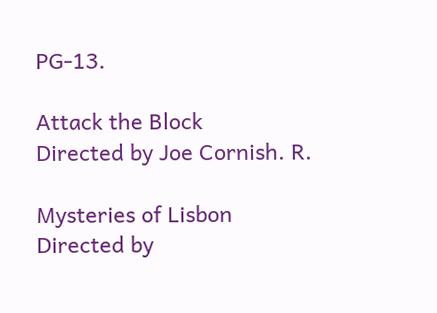PG-13.

Attack the Block
Directed by Joe Cornish. R.

Mysteries of Lisbon
Directed by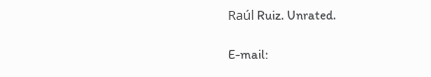Raúl Ruiz. Unrated.

E-mail: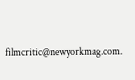filmcritic@newyorkmag.com.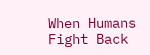When Humans Fight Back